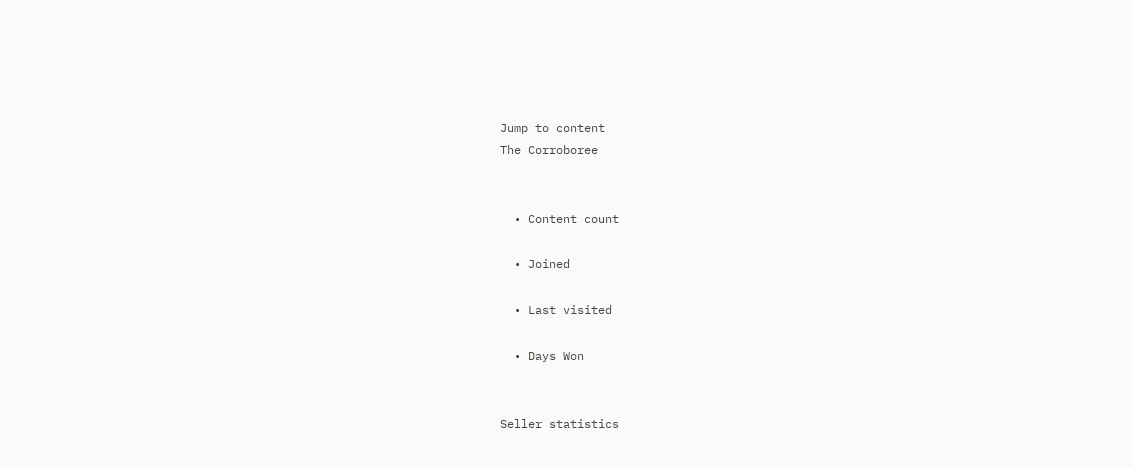Jump to content
The Corroboree


  • Content count

  • Joined

  • Last visited

  • Days Won


Seller statistics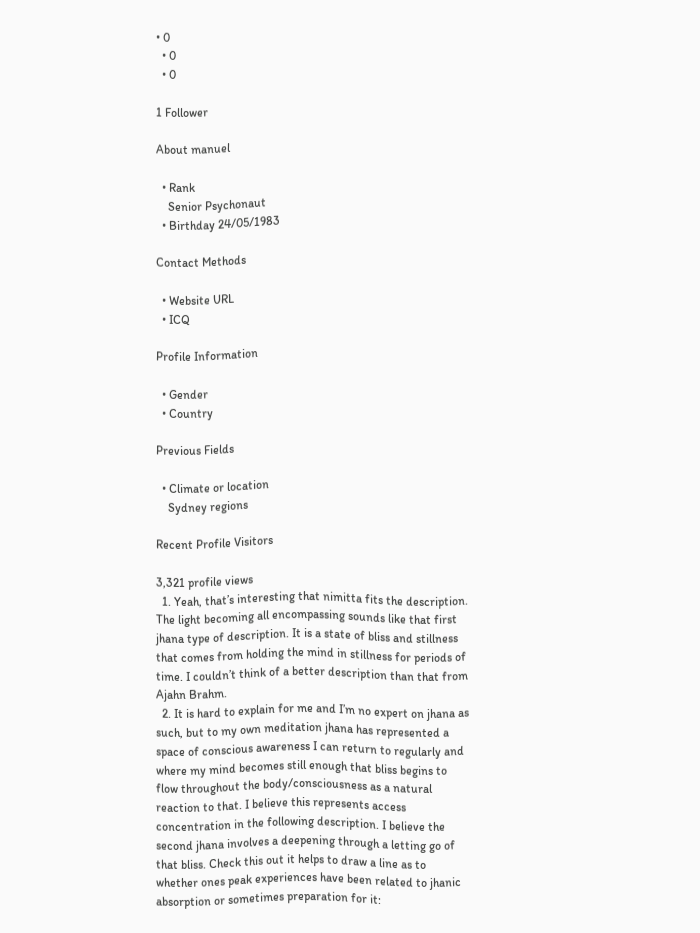• 0
  • 0
  • 0

1 Follower

About manuel

  • Rank
    Senior Psychonaut
  • Birthday 24/05/1983

Contact Methods

  • Website URL
  • ICQ

Profile Information

  • Gender
  • Country

Previous Fields

  • Climate or location
    Sydney regions

Recent Profile Visitors

3,321 profile views
  1. Yeah, that’s interesting that nimitta fits the description. The light becoming all encompassing sounds like that first jhana type of description. It is a state of bliss and stillness that comes from holding the mind in stillness for periods of time. I couldn’t think of a better description than that from Ajahn Brahm.
  2. It is hard to explain for me and I’m no expert on jhana as such, but to my own meditation jhana has represented a space of conscious awareness I can return to regularly and where my mind becomes still enough that bliss begins to flow throughout the body/consciousness as a natural reaction to that. I believe this represents access concentration in the following description. I believe the second jhana involves a deepening through a letting go of that bliss. Check this out it helps to draw a line as to whether ones peak experiences have been related to jhanic absorption or sometimes preparation for it: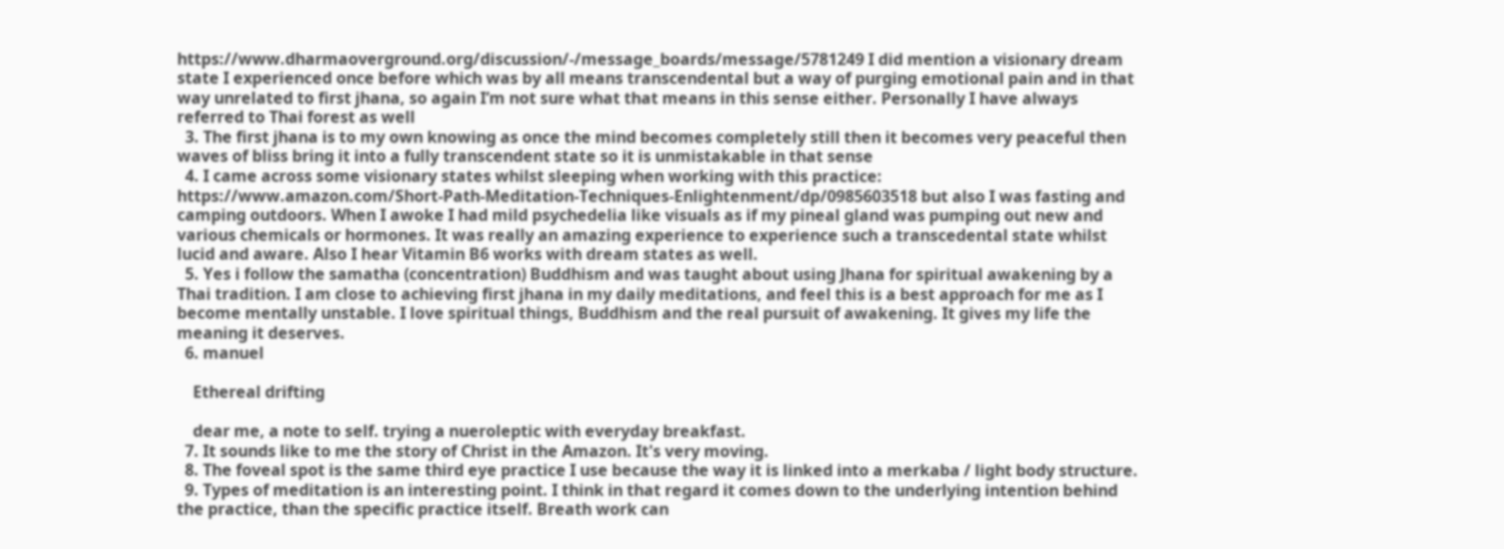https://www.dharmaoverground.org/discussion/-/message_boards/message/5781249 I did mention a visionary dream state I experienced once before which was by all means transcendental but a way of purging emotional pain and in that way unrelated to first jhana, so again I’m not sure what that means in this sense either. Personally I have always referred to Thai forest as well
  3. The first jhana is to my own knowing as once the mind becomes completely still then it becomes very peaceful then waves of bliss bring it into a fully transcendent state so it is unmistakable in that sense
  4. I came across some visionary states whilst sleeping when working with this practice: https://www.amazon.com/Short-Path-Meditation-Techniques-Enlightenment/dp/0985603518 but also I was fasting and camping outdoors. When I awoke I had mild psychedelia like visuals as if my pineal gland was pumping out new and various chemicals or hormones. It was really an amazing experience to experience such a transcedental state whilst lucid and aware. Also I hear Vitamin B6 works with dream states as well.
  5. Yes i follow the samatha (concentration) Buddhism and was taught about using Jhana for spiritual awakening by a Thai tradition. I am close to achieving first jhana in my daily meditations, and feel this is a best approach for me as I become mentally unstable. I love spiritual things, Buddhism and the real pursuit of awakening. It gives my life the meaning it deserves.
  6. manuel

    Ethereal drifting

    dear me, a note to self. trying a nueroleptic with everyday breakfast.
  7. It sounds like to me the story of Christ in the Amazon. It's very moving.
  8. The foveal spot is the same third eye practice I use because the way it is linked into a merkaba / light body structure.
  9. Types of meditation is an interesting point. I think in that regard it comes down to the underlying intention behind the practice, than the specific practice itself. Breath work can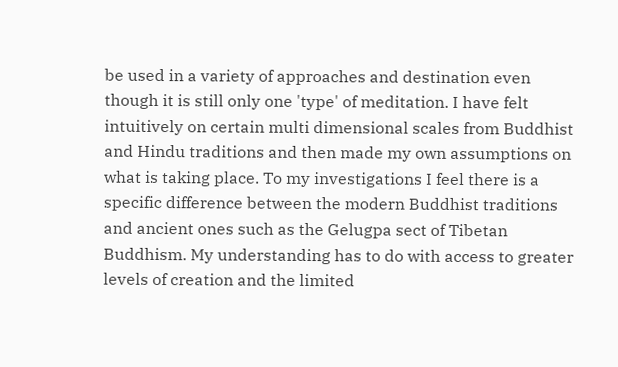be used in a variety of approaches and destination even though it is still only one 'type' of meditation. I have felt intuitively on certain multi dimensional scales from Buddhist and Hindu traditions and then made my own assumptions on what is taking place. To my investigations I feel there is a specific difference between the modern Buddhist traditions and ancient ones such as the Gelugpa sect of Tibetan Buddhism. My understanding has to do with access to greater levels of creation and the limited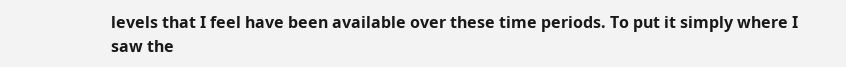levels that I feel have been available over these time periods. To put it simply where I saw the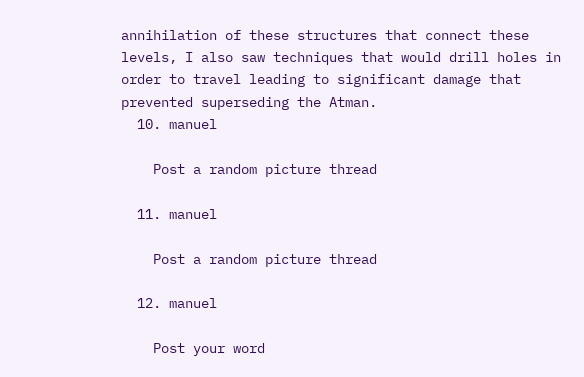annihilation of these structures that connect these levels, I also saw techniques that would drill holes in order to travel leading to significant damage that prevented superseding the Atman.
  10. manuel

    Post a random picture thread

  11. manuel

    Post a random picture thread

  12. manuel

    Post your word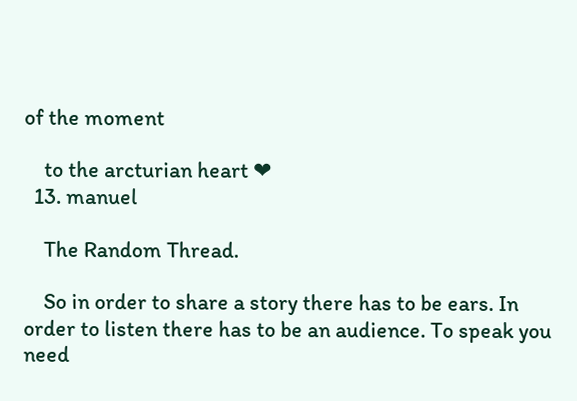of the moment

    to the arcturian heart ❤
  13. manuel

    The Random Thread.

    So in order to share a story there has to be ears. In order to listen there has to be an audience. To speak you need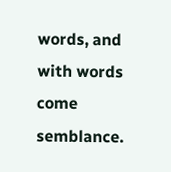words, and with words come semblance.